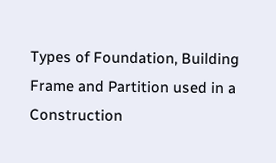Types of Foundation, Building Frame and Partition used in a Construction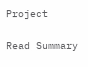Project

Read Summary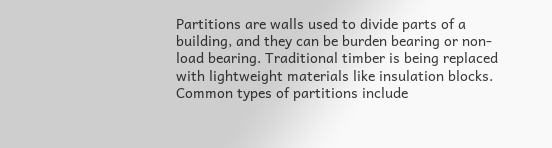Partitions are walls used to divide parts of a building, and they can be burden bearing or non-load bearing. Traditional timber is being replaced with lightweight materials like insulation blocks. Common types of partitions include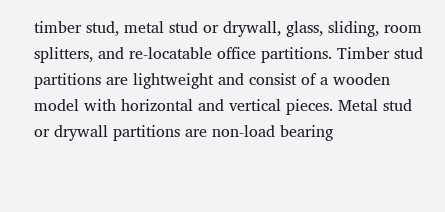timber stud, metal stud or drywall, glass, sliding, room splitters, and re-locatable office partitions. Timber stud partitions are lightweight and consist of a wooden model with horizontal and vertical pieces. Metal stud or drywall partitions are non-load bearing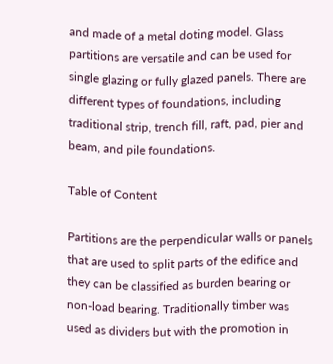and made of a metal doting model. Glass partitions are versatile and can be used for single glazing or fully glazed panels. There are different types of foundations, including traditional strip, trench fill, raft, pad, pier and beam, and pile foundations.

Table of Content

Partitions are the perpendicular walls or panels that are used to split parts of the edifice and they can be classified as burden bearing or non-load bearing. Traditionally timber was used as dividers but with the promotion in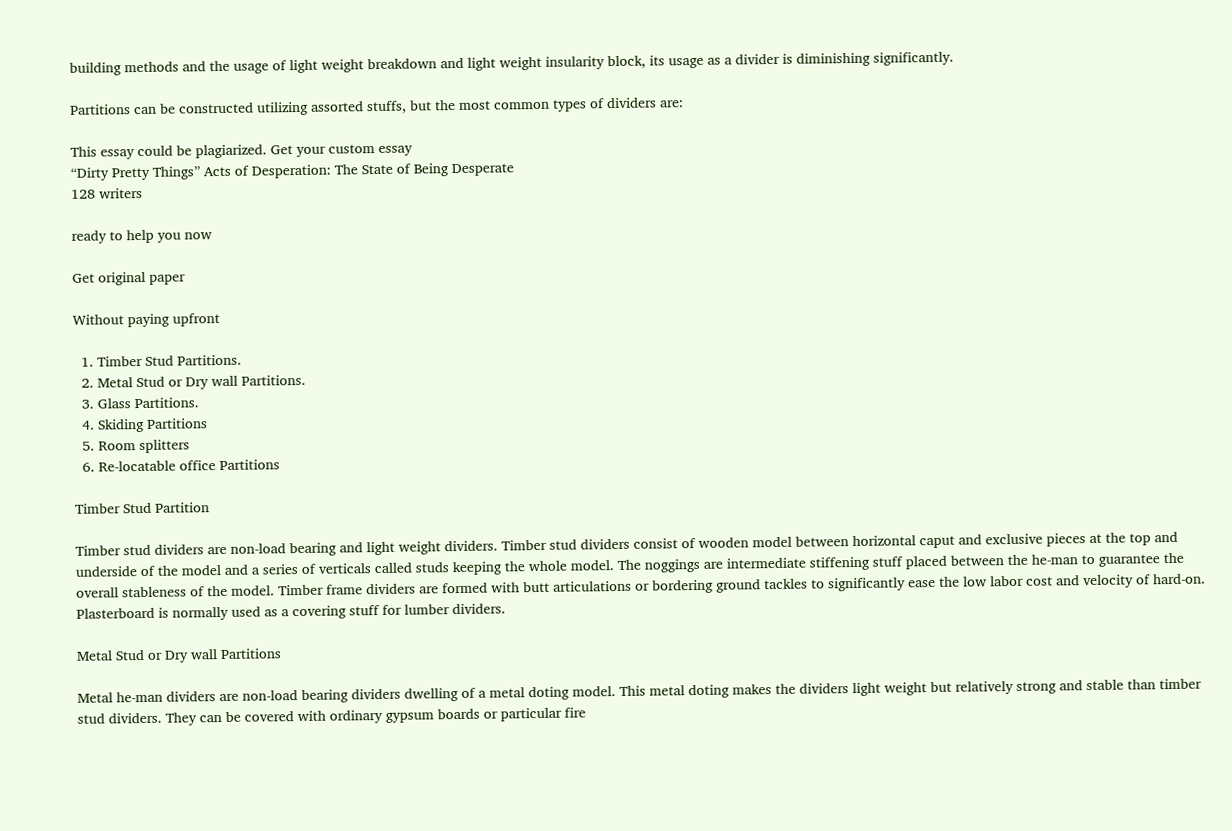building methods and the usage of light weight breakdown and light weight insularity block, its usage as a divider is diminishing significantly.

Partitions can be constructed utilizing assorted stuffs, but the most common types of dividers are:

This essay could be plagiarized. Get your custom essay
“Dirty Pretty Things” Acts of Desperation: The State of Being Desperate
128 writers

ready to help you now

Get original paper

Without paying upfront

  1. Timber Stud Partitions.
  2. Metal Stud or Dry wall Partitions.
  3. Glass Partitions.
  4. Skiding Partitions
  5. Room splitters
  6. Re-locatable office Partitions

Timber Stud Partition

Timber stud dividers are non-load bearing and light weight dividers. Timber stud dividers consist of wooden model between horizontal caput and exclusive pieces at the top and underside of the model and a series of verticals called studs keeping the whole model. The noggings are intermediate stiffening stuff placed between the he-man to guarantee the overall stableness of the model. Timber frame dividers are formed with butt articulations or bordering ground tackles to significantly ease the low labor cost and velocity of hard-on. Plasterboard is normally used as a covering stuff for lumber dividers.

Metal Stud or Dry wall Partitions

Metal he-man dividers are non-load bearing dividers dwelling of a metal doting model. This metal doting makes the dividers light weight but relatively strong and stable than timber stud dividers. They can be covered with ordinary gypsum boards or particular fire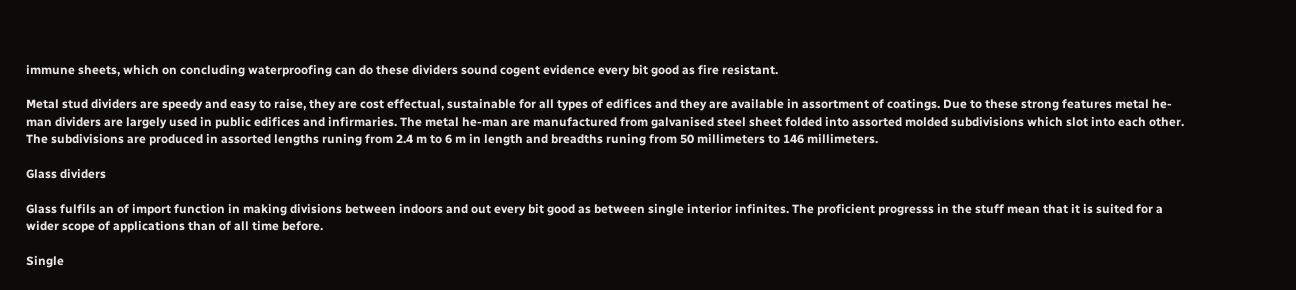immune sheets, which on concluding waterproofing can do these dividers sound cogent evidence every bit good as fire resistant.

Metal stud dividers are speedy and easy to raise, they are cost effectual, sustainable for all types of edifices and they are available in assortment of coatings. Due to these strong features metal he-man dividers are largely used in public edifices and infirmaries. The metal he-man are manufactured from galvanised steel sheet folded into assorted molded subdivisions which slot into each other. The subdivisions are produced in assorted lengths runing from 2.4 m to 6 m in length and breadths runing from 50 millimeters to 146 millimeters.

Glass dividers

Glass fulfils an of import function in making divisions between indoors and out every bit good as between single interior infinites. The proficient progresss in the stuff mean that it is suited for a wider scope of applications than of all time before.

Single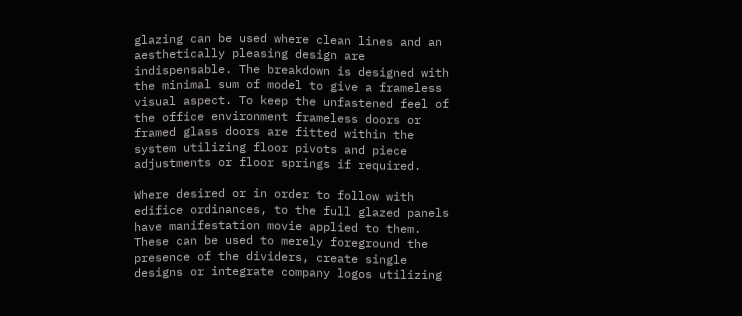glazing can be used where clean lines and an aesthetically pleasing design are indispensable. The breakdown is designed with the minimal sum of model to give a frameless visual aspect. To keep the unfastened feel of the office environment frameless doors or framed glass doors are fitted within the system utilizing floor pivots and piece adjustments or floor springs if required.

Where desired or in order to follow with edifice ordinances, to the full glazed panels have manifestation movie applied to them. These can be used to merely foreground the presence of the dividers, create single designs or integrate company logos utilizing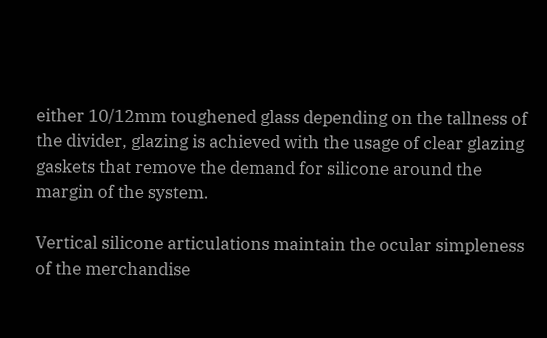either 10/12mm toughened glass depending on the tallness of the divider, glazing is achieved with the usage of clear glazing gaskets that remove the demand for silicone around the margin of the system.

Vertical silicone articulations maintain the ocular simpleness of the merchandise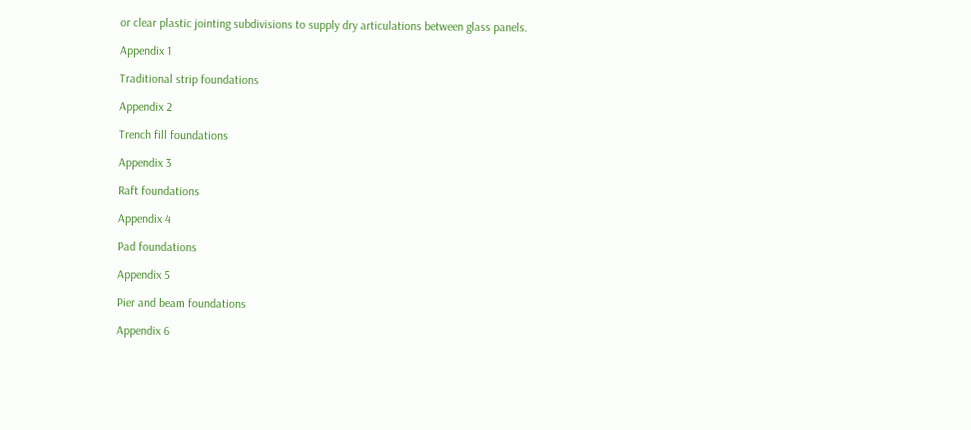or clear plastic jointing subdivisions to supply dry articulations between glass panels.

Appendix 1

Traditional strip foundations

Appendix 2

Trench fill foundations

Appendix 3

Raft foundations

Appendix 4

Pad foundations

Appendix 5

Pier and beam foundations

Appendix 6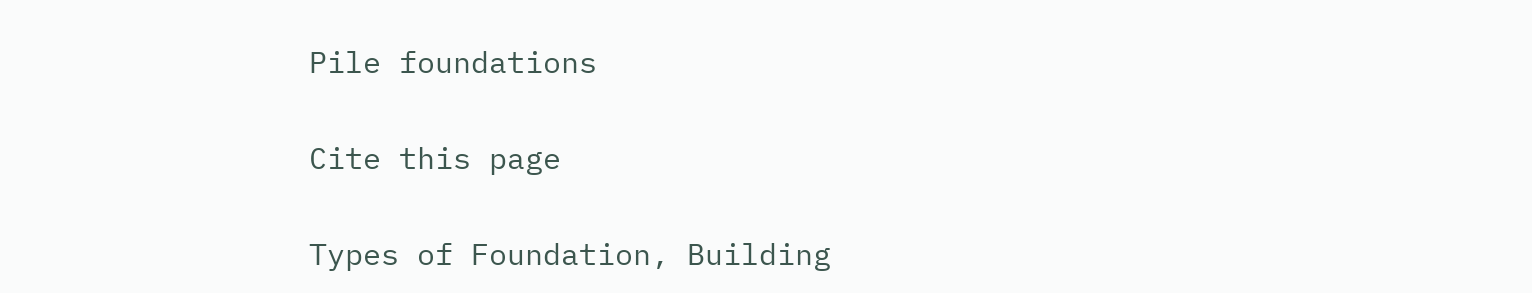Pile foundations

Cite this page

Types of Foundation, Building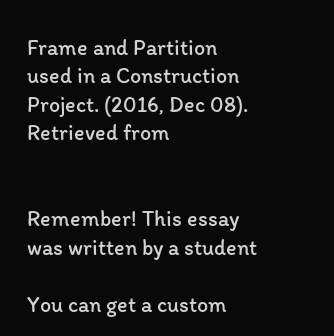Frame and Partition used in a Construction Project. (2016, Dec 08). Retrieved from


Remember! This essay was written by a student

You can get a custom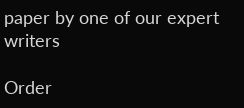paper by one of our expert writers

Order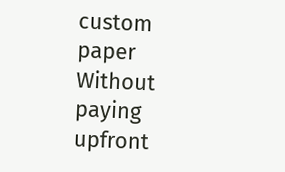custom paper Without paying upfront